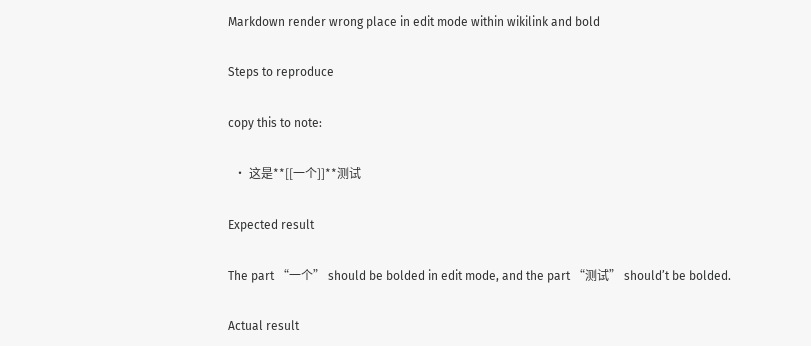Markdown render wrong place in edit mode within wikilink and bold

Steps to reproduce

copy this to note:

  • 这是**[[一个]]**测试

Expected result

The part “一个” should be bolded in edit mode, and the part “测试” should’t be bolded.

Actual result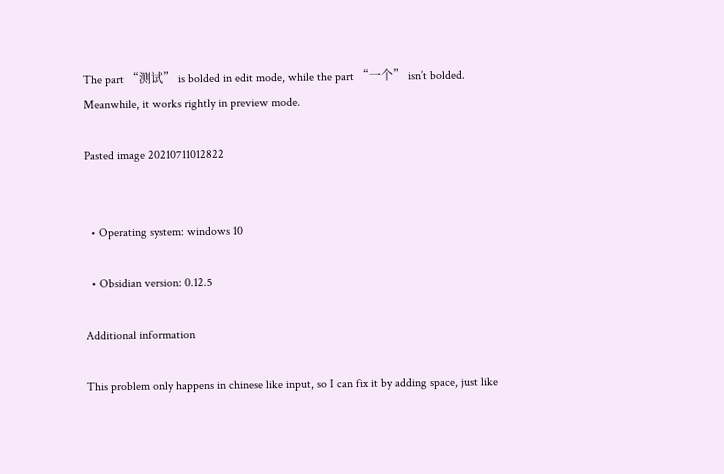The part “测试” is bolded in edit mode, while the part “一个” isn’t bolded. Meanwhile, it works rightly in preview mode.

Pasted image 20210711012822


  • Operating system: windows 10

  • Obsidian version: 0.12.5

Additional information

This problem only happens in chinese like input, so I can fix it by adding space, just like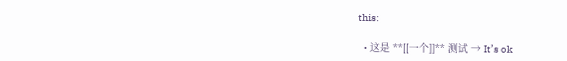this:

  • 这是 **[[一个]]** 测试 → It’s ok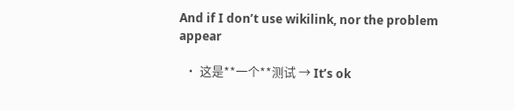And if I don’t use wikilink, nor the problem appear

  • 这是**一个**测试 → It’s ok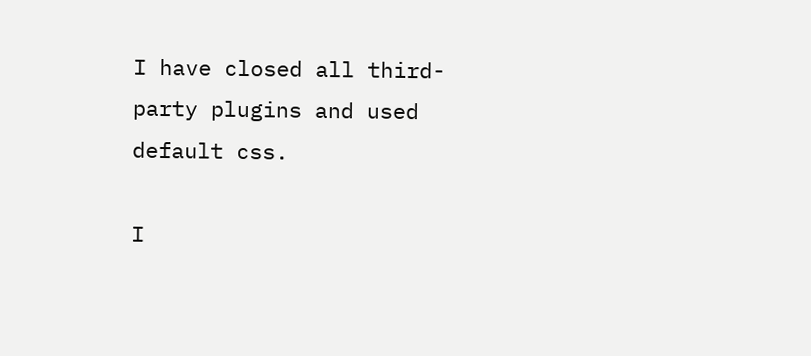I have closed all third-party plugins and used default css.

I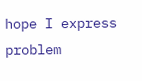hope I express problem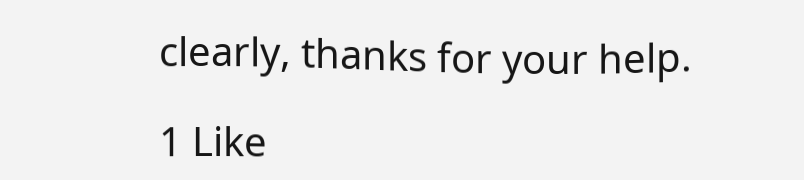clearly, thanks for your help.

1 Like